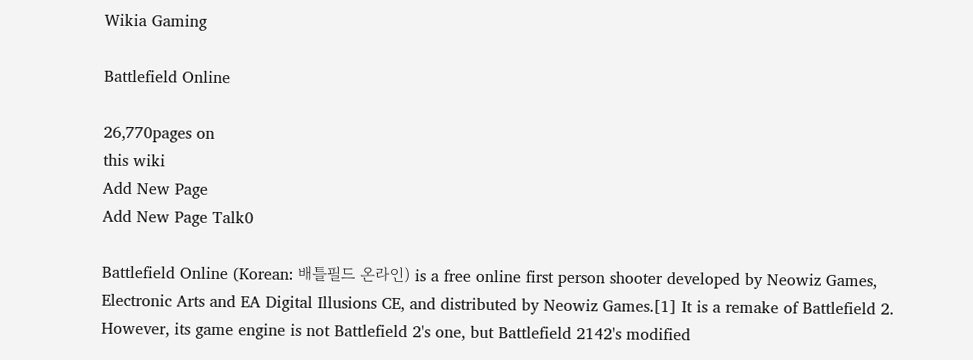Wikia Gaming

Battlefield Online

26,770pages on
this wiki
Add New Page
Add New Page Talk0

Battlefield Online (Korean: 배틀필드 온라인) is a free online first person shooter developed by Neowiz Games, Electronic Arts and EA Digital Illusions CE, and distributed by Neowiz Games.[1] It is a remake of Battlefield 2. However, its game engine is not Battlefield 2's one, but Battlefield 2142's modified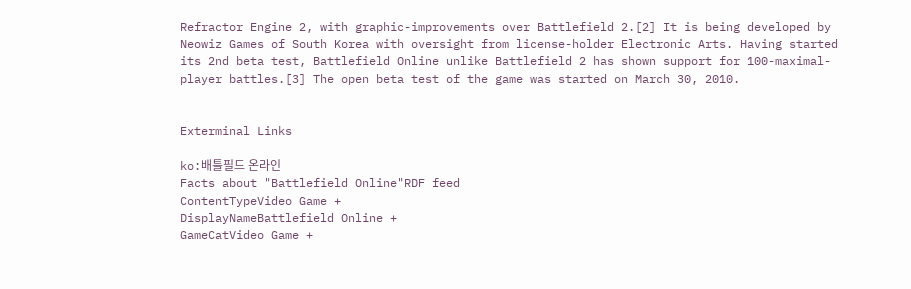Refractor Engine 2, with graphic-improvements over Battlefield 2.[2] It is being developed by Neowiz Games of South Korea with oversight from license-holder Electronic Arts. Having started its 2nd beta test, Battlefield Online unlike Battlefield 2 has shown support for 100-maximal-player battles.[3] The open beta test of the game was started on March 30, 2010.


Exterminal Links

ko:배틀필드 온라인
Facts about "Battlefield Online"RDF feed
ContentTypeVideo Game +
DisplayNameBattlefield Online +
GameCatVideo Game +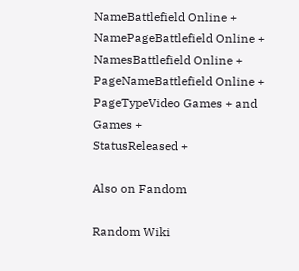NameBattlefield Online +
NamePageBattlefield Online +
NamesBattlefield Online +
PageNameBattlefield Online +
PageTypeVideo Games + and Games +
StatusReleased +

Also on Fandom

Random Wiki